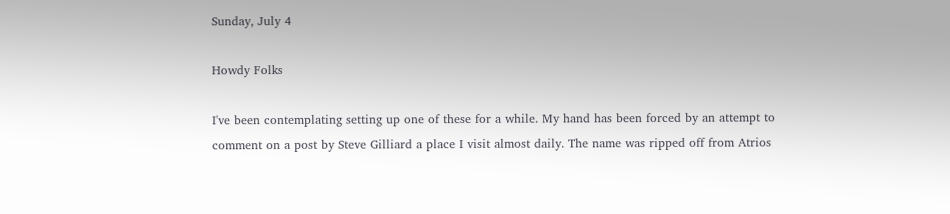Sunday, July 4

Howdy Folks

I've been contemplating setting up one of these for a while. My hand has been forced by an attempt to comment on a post by Steve Gilliard a place I visit almost daily. The name was ripped off from Atrios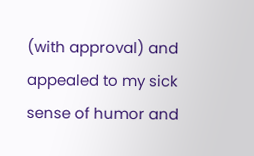(with approval) and appealed to my sick sense of humor and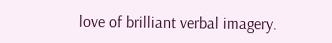love of brilliant verbal imagery.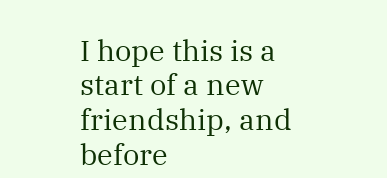I hope this is a start of a new friendship, and before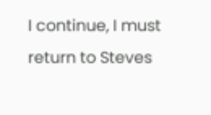I continue, I must return to Steves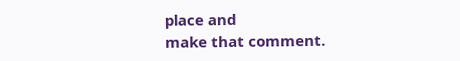place and
make that comment.